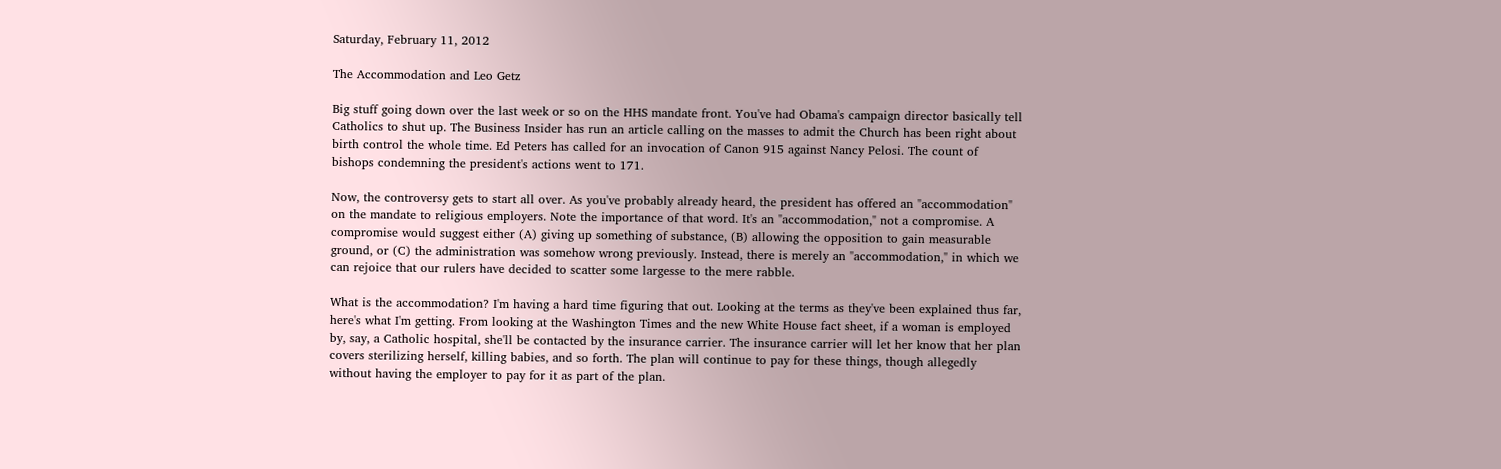Saturday, February 11, 2012

The Accommodation and Leo Getz

Big stuff going down over the last week or so on the HHS mandate front. You've had Obama's campaign director basically tell Catholics to shut up. The Business Insider has run an article calling on the masses to admit the Church has been right about birth control the whole time. Ed Peters has called for an invocation of Canon 915 against Nancy Pelosi. The count of bishops condemning the president's actions went to 171.

Now, the controversy gets to start all over. As you've probably already heard, the president has offered an "accommodation" on the mandate to religious employers. Note the importance of that word. It's an "accommodation," not a compromise. A compromise would suggest either (A) giving up something of substance, (B) allowing the opposition to gain measurable ground, or (C) the administration was somehow wrong previously. Instead, there is merely an "accommodation," in which we can rejoice that our rulers have decided to scatter some largesse to the mere rabble.

What is the accommodation? I'm having a hard time figuring that out. Looking at the terms as they've been explained thus far, here's what I'm getting. From looking at the Washington Times and the new White House fact sheet, if a woman is employed by, say, a Catholic hospital, she'll be contacted by the insurance carrier. The insurance carrier will let her know that her plan covers sterilizing herself, killing babies, and so forth. The plan will continue to pay for these things, though allegedly without having the employer to pay for it as part of the plan.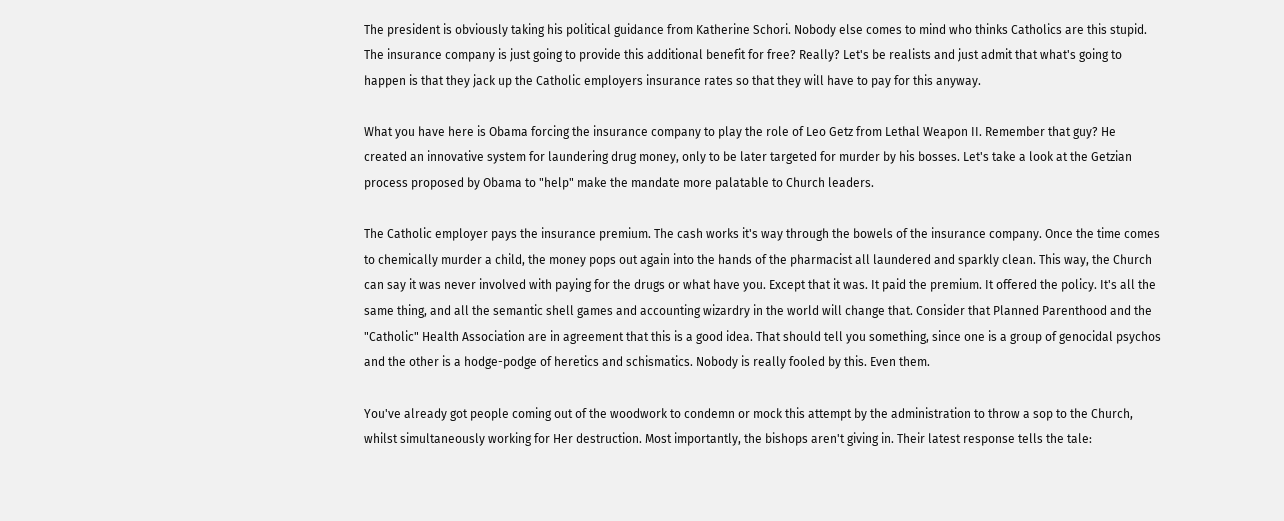The president is obviously taking his political guidance from Katherine Schori. Nobody else comes to mind who thinks Catholics are this stupid. The insurance company is just going to provide this additional benefit for free? Really? Let's be realists and just admit that what's going to happen is that they jack up the Catholic employers insurance rates so that they will have to pay for this anyway.

What you have here is Obama forcing the insurance company to play the role of Leo Getz from Lethal Weapon II. Remember that guy? He created an innovative system for laundering drug money, only to be later targeted for murder by his bosses. Let's take a look at the Getzian process proposed by Obama to "help" make the mandate more palatable to Church leaders.

The Catholic employer pays the insurance premium. The cash works it's way through the bowels of the insurance company. Once the time comes to chemically murder a child, the money pops out again into the hands of the pharmacist all laundered and sparkly clean. This way, the Church can say it was never involved with paying for the drugs or what have you. Except that it was. It paid the premium. It offered the policy. It's all the same thing, and all the semantic shell games and accounting wizardry in the world will change that. Consider that Planned Parenthood and the "Catholic" Health Association are in agreement that this is a good idea. That should tell you something, since one is a group of genocidal psychos and the other is a hodge-podge of heretics and schismatics. Nobody is really fooled by this. Even them.

You've already got people coming out of the woodwork to condemn or mock this attempt by the administration to throw a sop to the Church, whilst simultaneously working for Her destruction. Most importantly, the bishops aren't giving in. Their latest response tells the tale: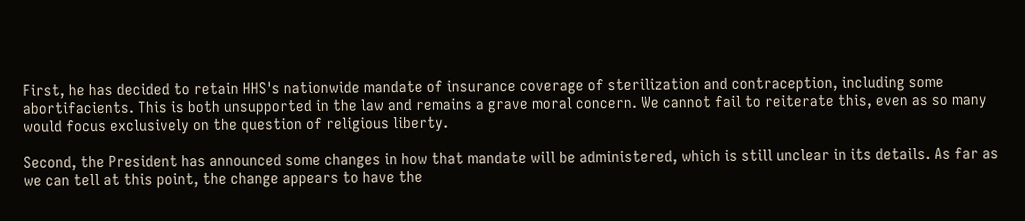First, he has decided to retain HHS's nationwide mandate of insurance coverage of sterilization and contraception, including some abortifacients. This is both unsupported in the law and remains a grave moral concern. We cannot fail to reiterate this, even as so many would focus exclusively on the question of religious liberty.

Second, the President has announced some changes in how that mandate will be administered, which is still unclear in its details. As far as we can tell at this point, the change appears to have the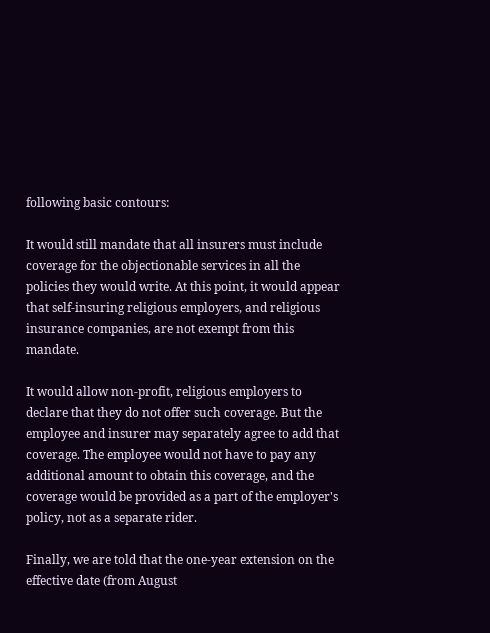following basic contours:

It would still mandate that all insurers must include coverage for the objectionable services in all the policies they would write. At this point, it would appear that self-insuring religious employers, and religious insurance companies, are not exempt from this mandate.

It would allow non-profit, religious employers to declare that they do not offer such coverage. But the employee and insurer may separately agree to add that coverage. The employee would not have to pay any additional amount to obtain this coverage, and the coverage would be provided as a part of the employer's policy, not as a separate rider.

Finally, we are told that the one-year extension on the effective date (from August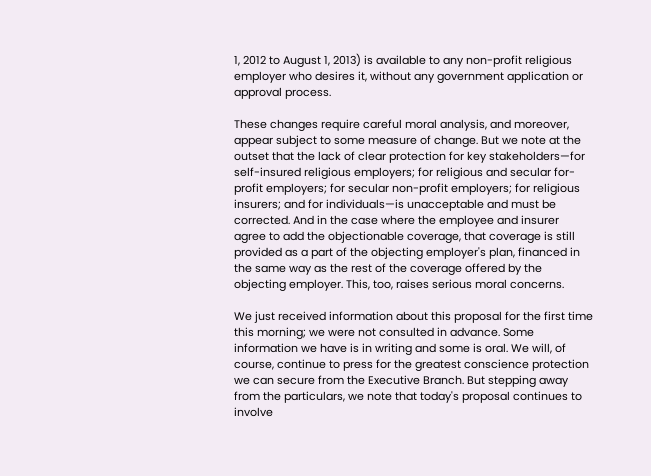1, 2012 to August 1, 2013) is available to any non-profit religious employer who desires it, without any government application or approval process.

These changes require careful moral analysis, and moreover, appear subject to some measure of change. But we note at the outset that the lack of clear protection for key stakeholders—for self-insured religious employers; for religious and secular for-profit employers; for secular non-profit employers; for religious insurers; and for individuals—is unacceptable and must be corrected. And in the case where the employee and insurer agree to add the objectionable coverage, that coverage is still provided as a part of the objecting employer's plan, financed in the same way as the rest of the coverage offered by the objecting employer. This, too, raises serious moral concerns.

We just received information about this proposal for the first time this morning; we were not consulted in advance. Some information we have is in writing and some is oral. We will, of course, continue to press for the greatest conscience protection we can secure from the Executive Branch. But stepping away from the particulars, we note that today's proposal continues to involve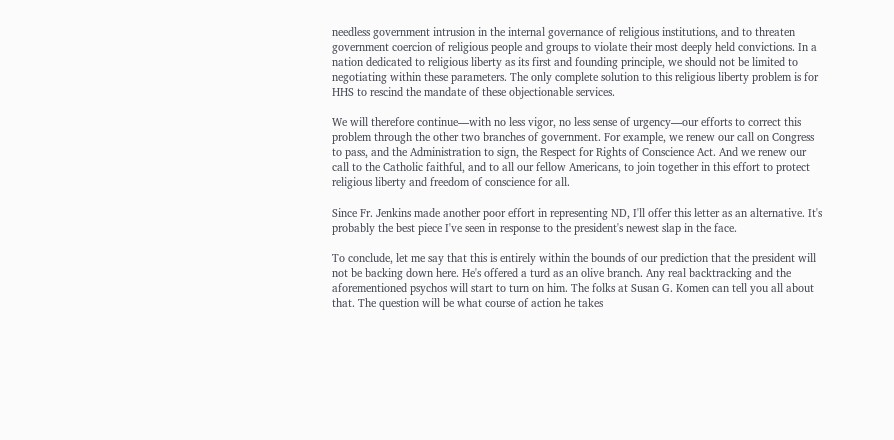needless government intrusion in the internal governance of religious institutions, and to threaten government coercion of religious people and groups to violate their most deeply held convictions. In a nation dedicated to religious liberty as its first and founding principle, we should not be limited to negotiating within these parameters. The only complete solution to this religious liberty problem is for HHS to rescind the mandate of these objectionable services.

We will therefore continue—with no less vigor, no less sense of urgency—our efforts to correct this problem through the other two branches of government. For example, we renew our call on Congress to pass, and the Administration to sign, the Respect for Rights of Conscience Act. And we renew our call to the Catholic faithful, and to all our fellow Americans, to join together in this effort to protect religious liberty and freedom of conscience for all.

Since Fr. Jenkins made another poor effort in representing ND, I'll offer this letter as an alternative. It's probably the best piece I've seen in response to the president's newest slap in the face.

To conclude, let me say that this is entirely within the bounds of our prediction that the president will not be backing down here. He's offered a turd as an olive branch. Any real backtracking and the aforementioned psychos will start to turn on him. The folks at Susan G. Komen can tell you all about that. The question will be what course of action he takes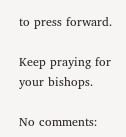to press forward.

Keep praying for your bishops.

No comments: